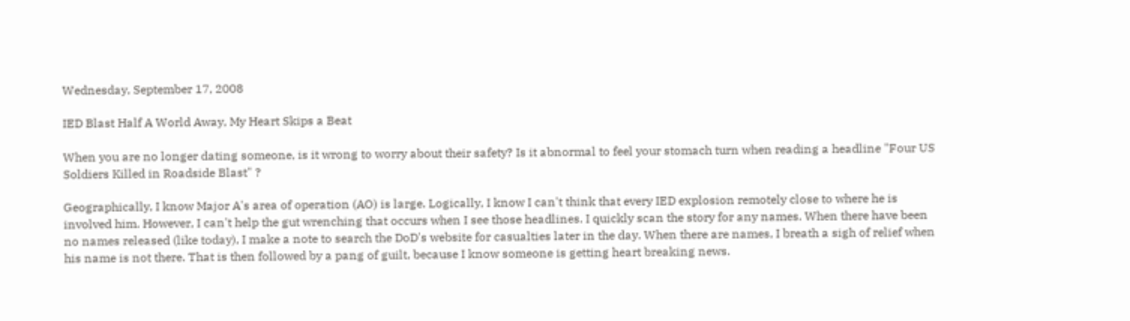Wednesday, September 17, 2008

IED Blast Half A World Away, My Heart Skips a Beat

When you are no longer dating someone, is it wrong to worry about their safety? Is it abnormal to feel your stomach turn when reading a headline "Four US Soldiers Killed in Roadside Blast" ?

Geographically, I know Major A's area of operation (AO) is large. Logically, I know I can't think that every IED explosion remotely close to where he is involved him. However, I can't help the gut wrenching that occurs when I see those headlines. I quickly scan the story for any names. When there have been no names released (like today), I make a note to search the DoD's website for casualties later in the day. When there are names, I breath a sigh of relief when his name is not there. That is then followed by a pang of guilt, because I know someone is getting heart breaking news.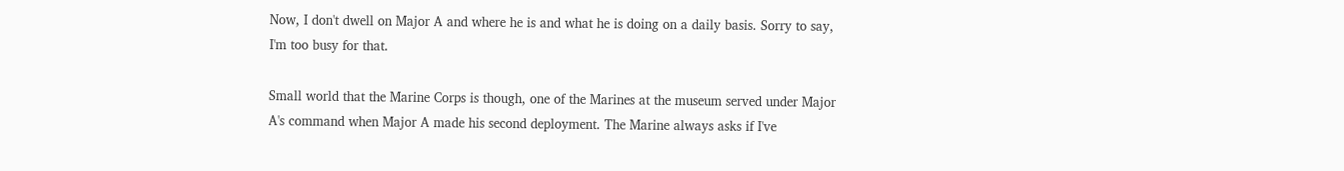Now, I don't dwell on Major A and where he is and what he is doing on a daily basis. Sorry to say, I'm too busy for that.

Small world that the Marine Corps is though, one of the Marines at the museum served under Major A's command when Major A made his second deployment. The Marine always asks if I've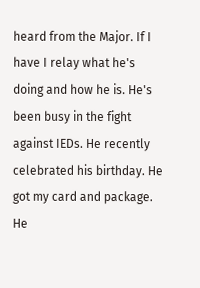heard from the Major. If I have I relay what he's doing and how he is. He's been busy in the fight against IEDs. He recently celebrated his birthday. He got my card and package. He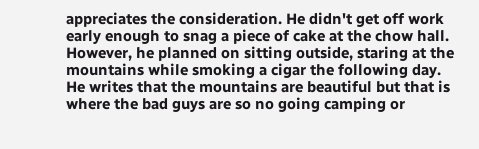appreciates the consideration. He didn't get off work early enough to snag a piece of cake at the chow hall. However, he planned on sitting outside, staring at the mountains while smoking a cigar the following day. He writes that the mountains are beautiful but that is where the bad guys are so no going camping or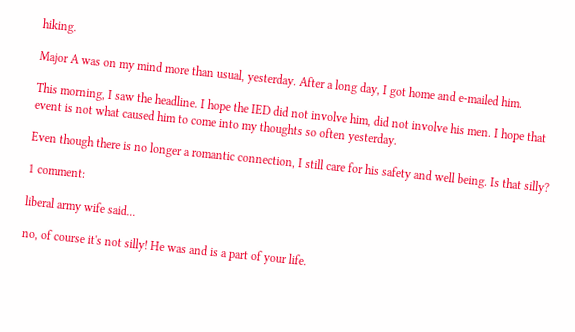hiking.

Major A was on my mind more than usual, yesterday. After a long day, I got home and e-mailed him.

This morning, I saw the headline. I hope the IED did not involve him, did not involve his men. I hope that event is not what caused him to come into my thoughts so often yesterday.

Even though there is no longer a romantic connection, I still care for his safety and well being. Is that silly?

1 comment:

liberal army wife said...

no, of course it's not silly! He was and is a part of your life.